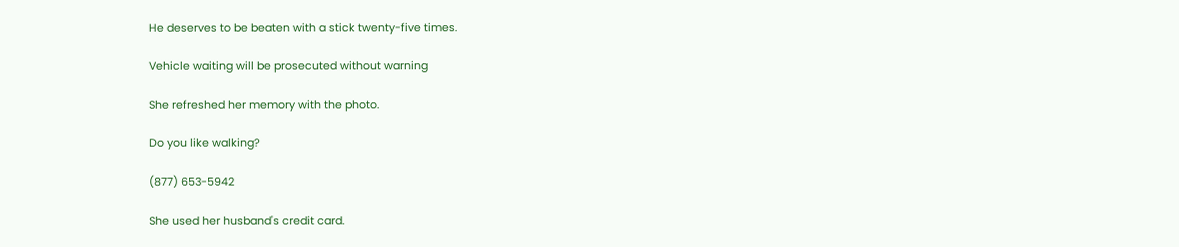He deserves to be beaten with a stick twenty-five times.

Vehicle waiting will be prosecuted without warning

She refreshed her memory with the photo.

Do you like walking?

(877) 653-5942

She used her husband's credit card.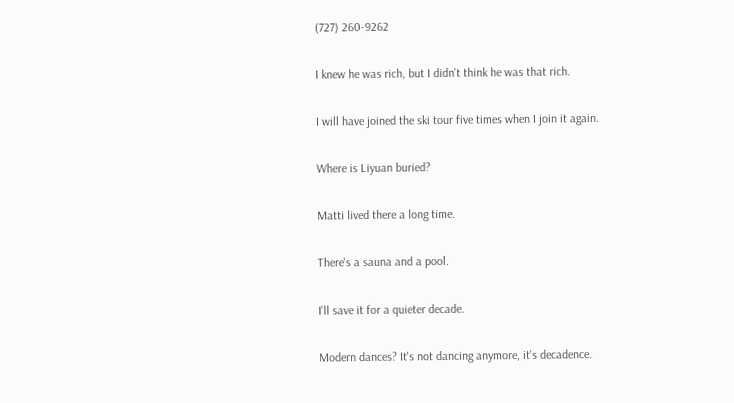(727) 260-9262

I knew he was rich, but I didn't think he was that rich.

I will have joined the ski tour five times when I join it again.

Where is Liyuan buried?

Matti lived there a long time.

There's a sauna and a pool.

I'll save it for a quieter decade.

Modern dances? It's not dancing anymore, it's decadence.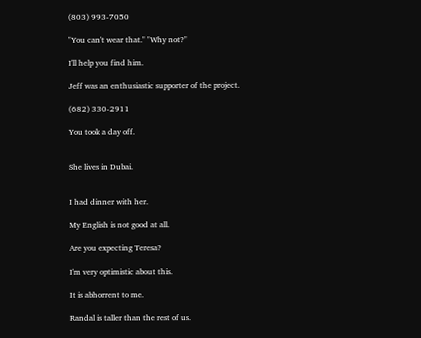(803) 993-7050

"You can't wear that." "Why not?"

I'll help you find him.

Jeff was an enthusiastic supporter of the project.

(682) 330-2911

You took a day off.


She lives in Dubai.


I had dinner with her.

My English is not good at all.

Are you expecting Teresa?

I'm very optimistic about this.

It is abhorrent to me.

Randal is taller than the rest of us.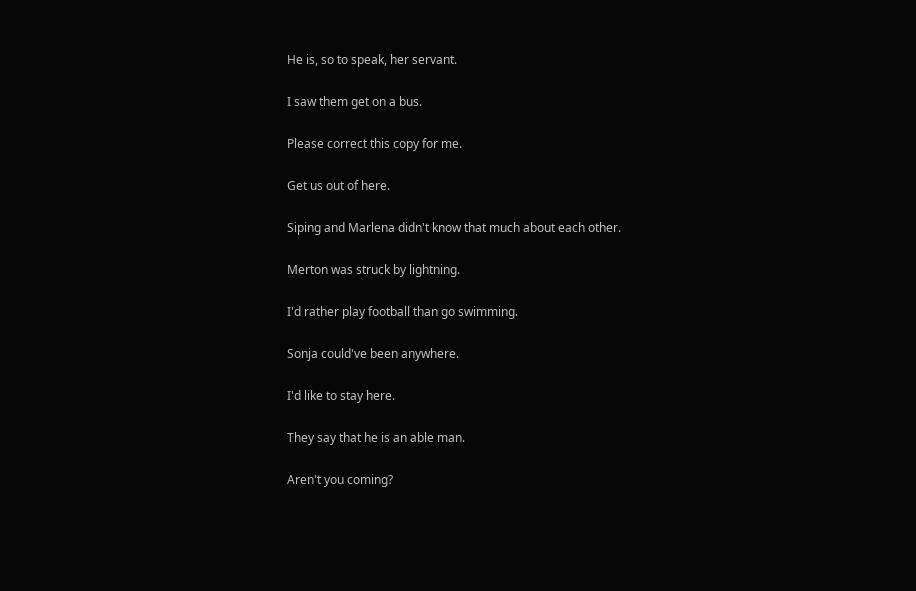He is, so to speak, her servant.

I saw them get on a bus.

Please correct this copy for me.

Get us out of here.

Siping and Marlena didn't know that much about each other.

Merton was struck by lightning.

I'd rather play football than go swimming.

Sonja could've been anywhere.

I'd like to stay here.

They say that he is an able man.

Aren't you coming?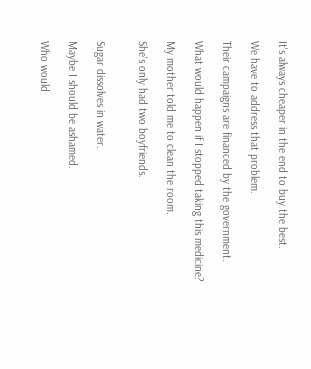It's always cheaper in the end to buy the best.

We have to address that problem.

Their campaigns are financed by the government.

What would happen if I stopped taking this medicine?

My mother told me to clean the room.

She's only had two boyfriends.


Sugar dissolves in water.

Maybe I should be ashamed.

Who would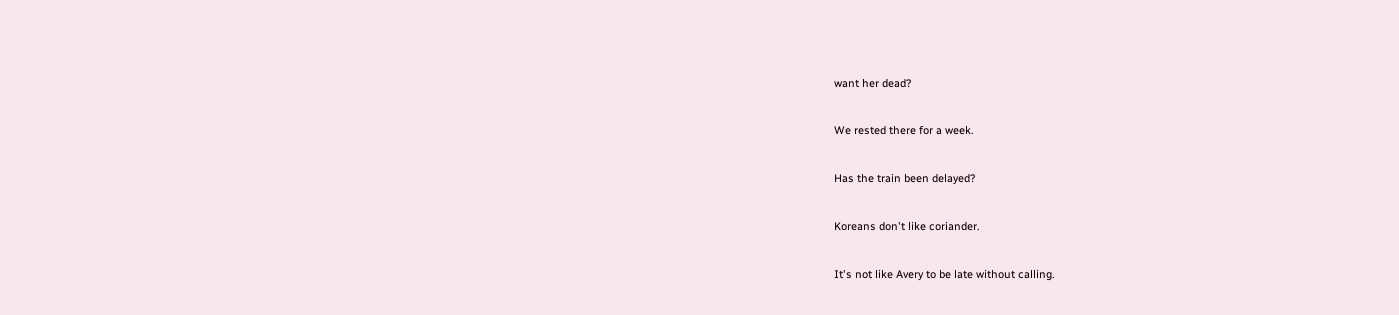want her dead?

We rested there for a week.

Has the train been delayed?

Koreans don't like coriander.

It's not like Avery to be late without calling.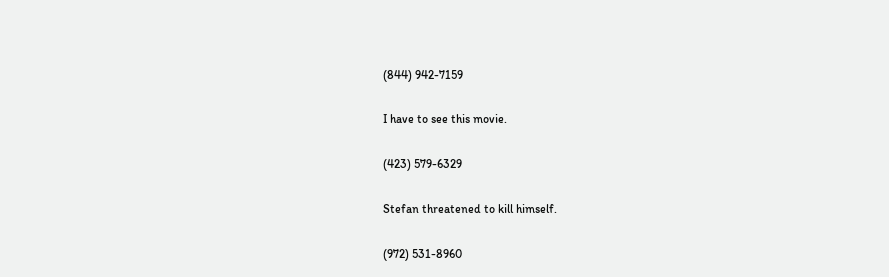(844) 942-7159

I have to see this movie.

(423) 579-6329

Stefan threatened to kill himself.

(972) 531-8960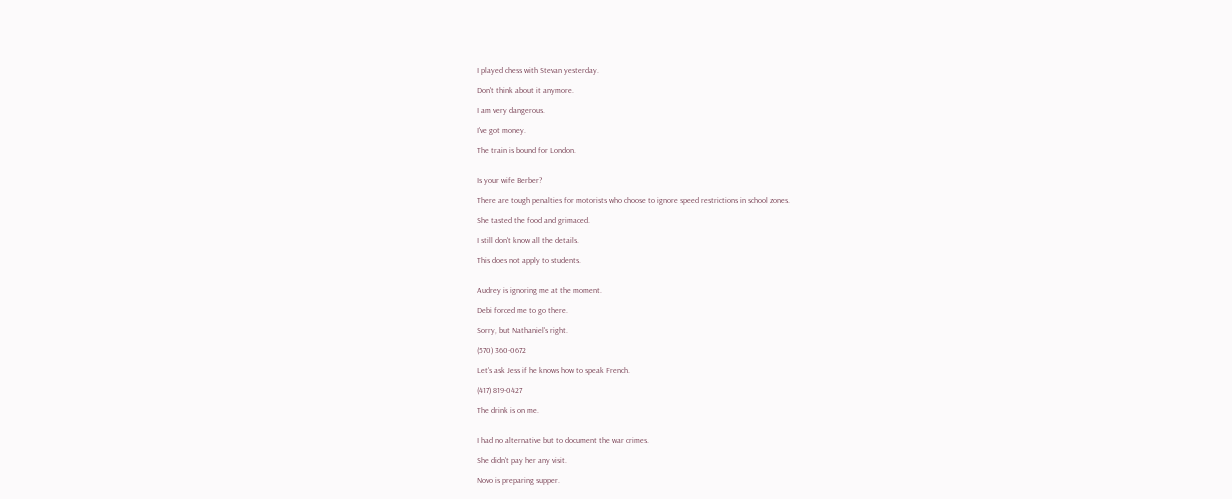I played chess with Stevan yesterday.

Don't think about it anymore.

I am very dangerous.

I've got money.

The train is bound for London.


Is your wife Berber?

There are tough penalties for motorists who choose to ignore speed restrictions in school zones.

She tasted the food and grimaced.

I still don't know all the details.

This does not apply to students.


Audrey is ignoring me at the moment.

Debi forced me to go there.

Sorry, but Nathaniel's right.

(570) 360-0672

Let's ask Jess if he knows how to speak French.

(417) 819-0427

The drink is on me.


I had no alternative but to document the war crimes.

She didn't pay her any visit.

Novo is preparing supper.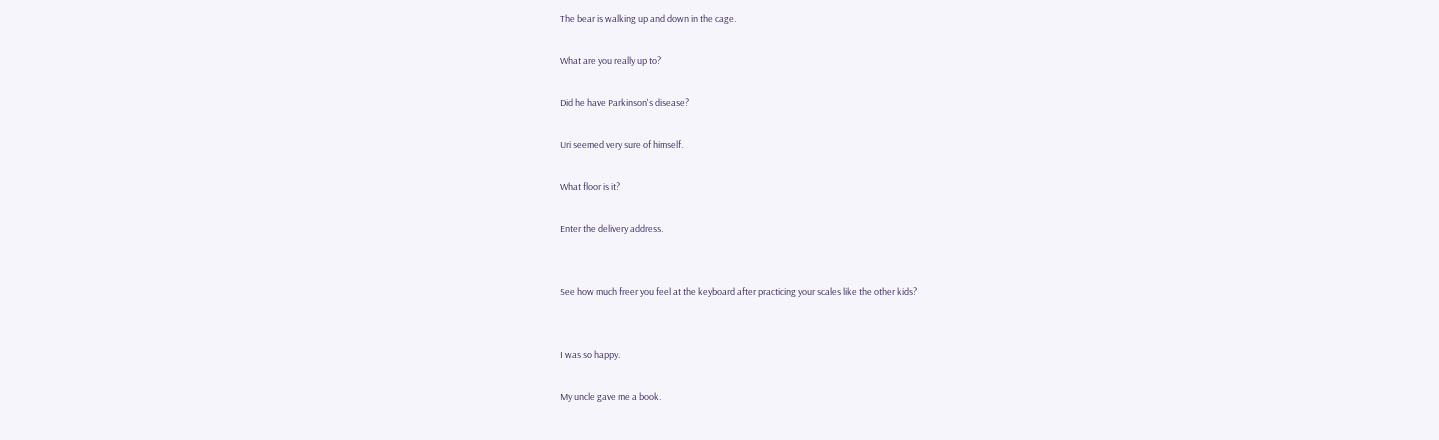The bear is walking up and down in the cage.

What are you really up to?

Did he have Parkinson's disease?

Uri seemed very sure of himself.

What floor is it?

Enter the delivery address.


See how much freer you feel at the keyboard after practicing your scales like the other kids?


I was so happy.

My uncle gave me a book.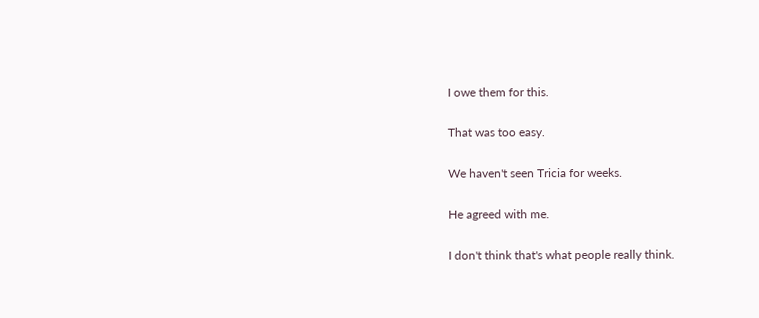I owe them for this.

That was too easy.

We haven't seen Tricia for weeks.

He agreed with me.

I don't think that's what people really think.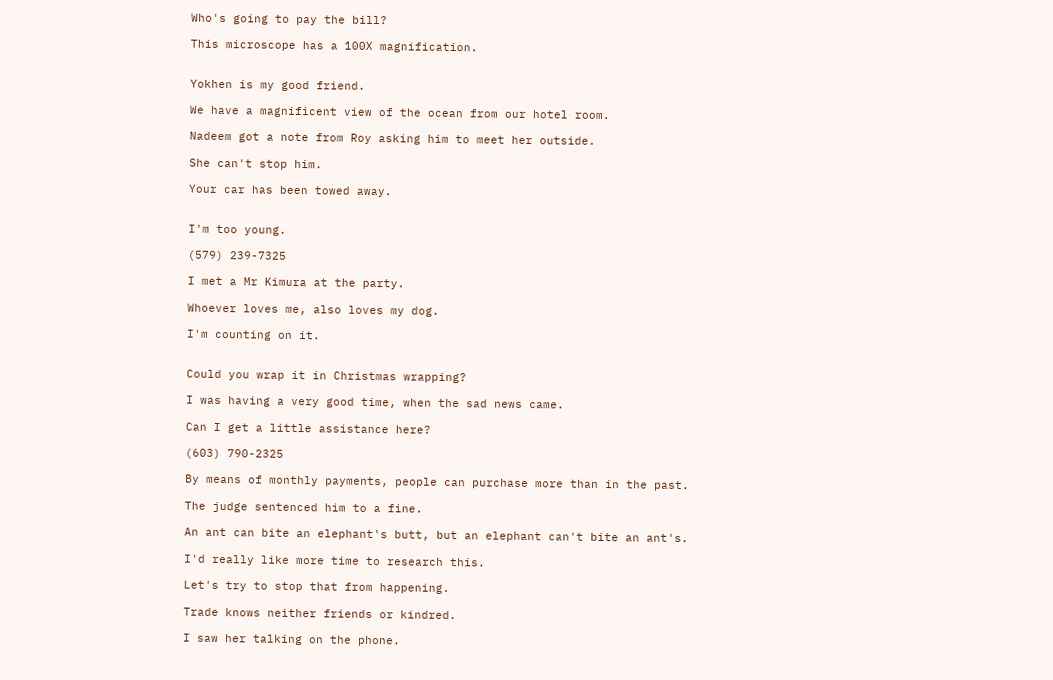Who's going to pay the bill?

This microscope has a 100X magnification.


Yokhen is my good friend.

We have a magnificent view of the ocean from our hotel room.

Nadeem got a note from Roy asking him to meet her outside.

She can't stop him.

Your car has been towed away.


I'm too young.

(579) 239-7325

I met a Mr Kimura at the party.

Whoever loves me, also loves my dog.

I'm counting on it.


Could you wrap it in Christmas wrapping?

I was having a very good time, when the sad news came.

Can I get a little assistance here?

(603) 790-2325

By means of monthly payments, people can purchase more than in the past.

The judge sentenced him to a fine.

An ant can bite an elephant's butt, but an elephant can't bite an ant's.

I'd really like more time to research this.

Let's try to stop that from happening.

Trade knows neither friends or kindred.

I saw her talking on the phone.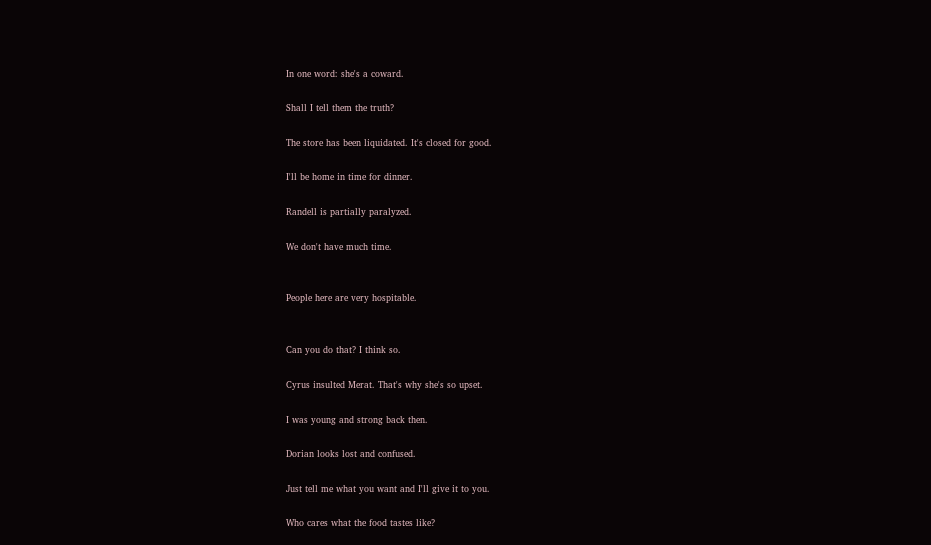In one word: she's a coward.

Shall I tell them the truth?

The store has been liquidated. It's closed for good.

I'll be home in time for dinner.

Randell is partially paralyzed.

We don't have much time.


People here are very hospitable.


Can you do that? I think so.

Cyrus insulted Merat. That's why she's so upset.

I was young and strong back then.

Dorian looks lost and confused.

Just tell me what you want and I'll give it to you.

Who cares what the food tastes like?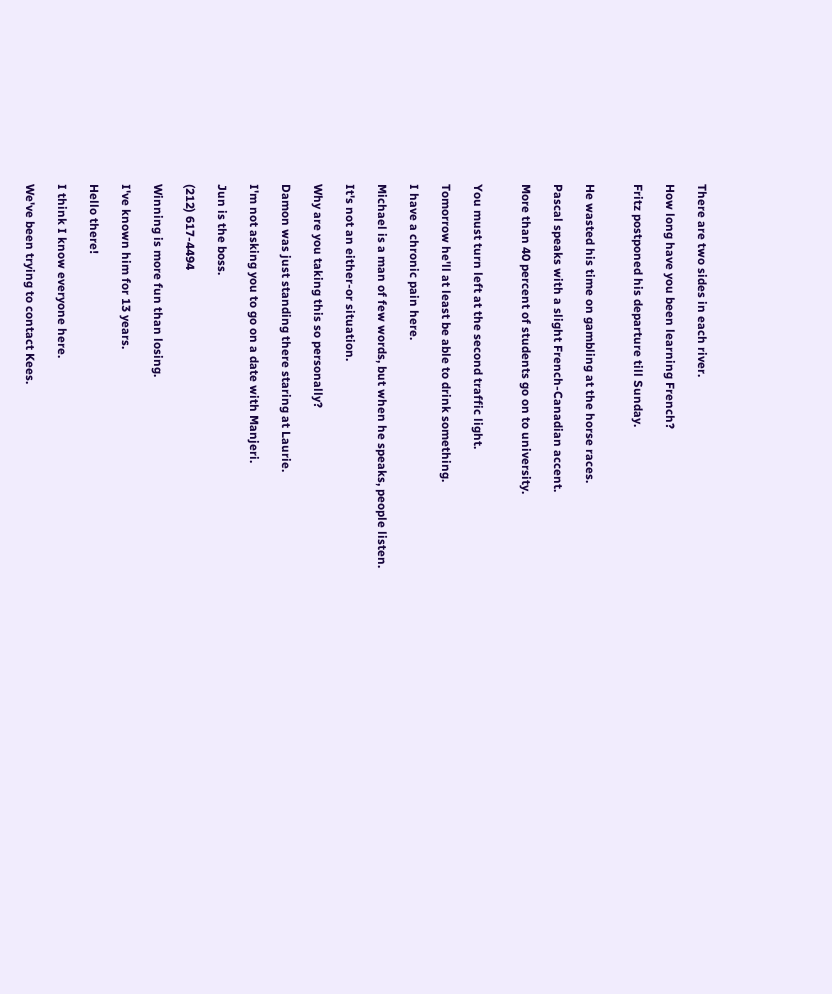There are two sides in each river.

How long have you been learning French?

Fritz postponed his departure till Sunday.


He wasted his time on gambling at the horse races.

Pascal speaks with a slight French-Canadian accent.

More than 40 percent of students go on to university.


You must turn left at the second traffic light.

Tomorrow he'll at least be able to drink something.

I have a chronic pain here.

Michael is a man of few words, but when he speaks, people listen.

It's not an either-or situation.

Why are you taking this so personally?

Damon was just standing there staring at Laurie.

I'm not asking you to go on a date with Manjeri.

Jun is the boss.

(212) 617-4494

Winning is more fun than losing.

I've known him for 13 years.

Hello there!

I think I know everyone here.

We've been trying to contact Kees.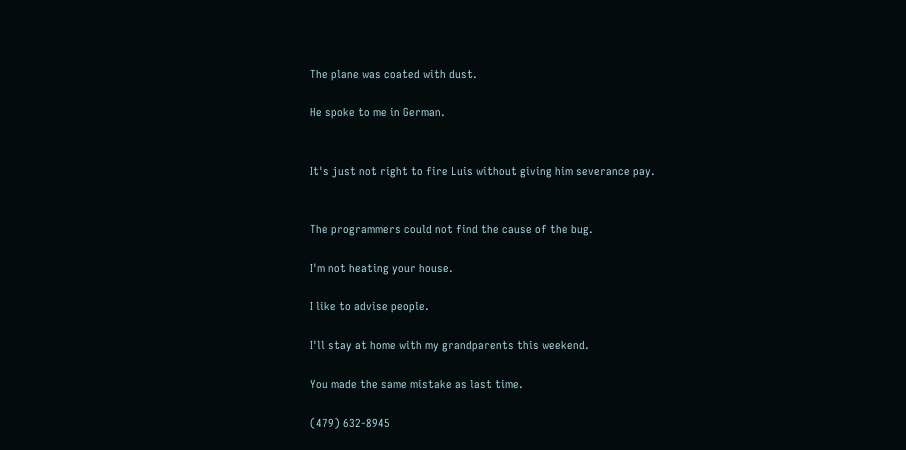The plane was coated with dust.

He spoke to me in German.


It's just not right to fire Luis without giving him severance pay.


The programmers could not find the cause of the bug.

I'm not heating your house.

I like to advise people.

I'll stay at home with my grandparents this weekend.

You made the same mistake as last time.

(479) 632-8945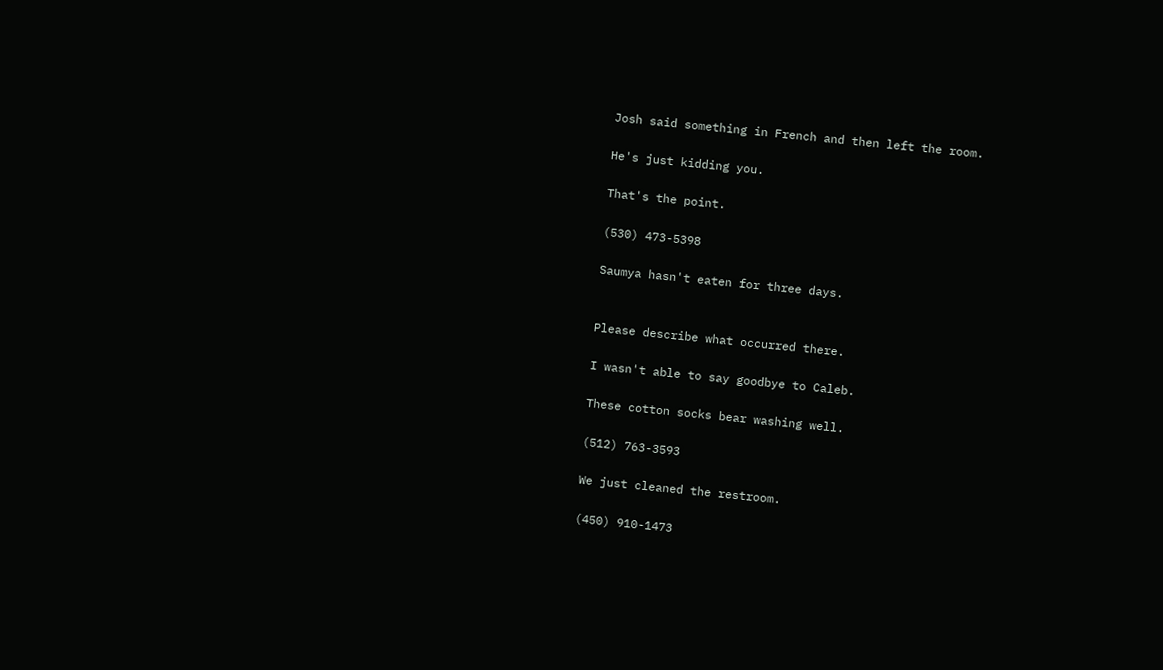Josh said something in French and then left the room.

He's just kidding you.

That's the point.

(530) 473-5398

Saumya hasn't eaten for three days.


Please describe what occurred there.

I wasn't able to say goodbye to Caleb.

These cotton socks bear washing well.

(512) 763-3593

We just cleaned the restroom.

(450) 910-1473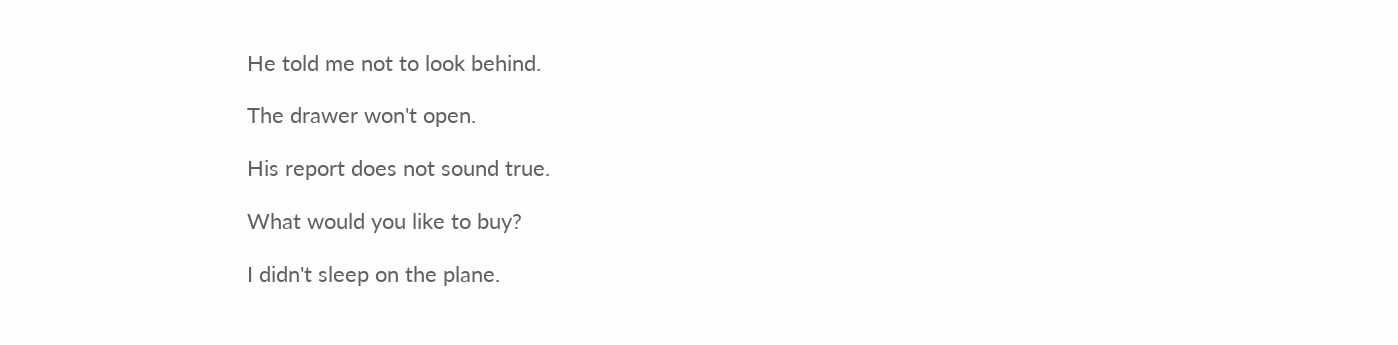He told me not to look behind.

The drawer won't open.

His report does not sound true.

What would you like to buy?

I didn't sleep on the plane.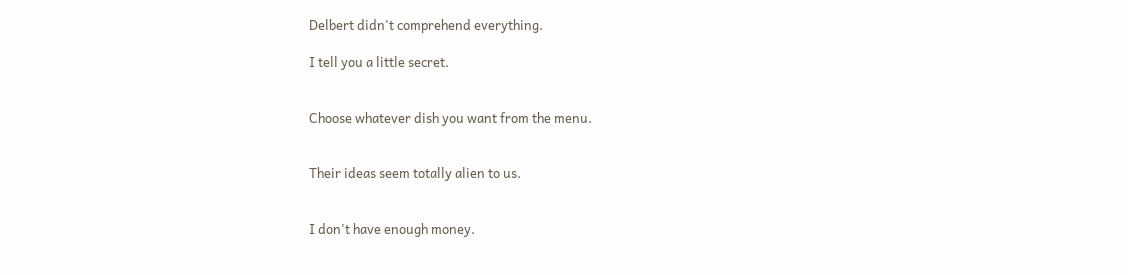Delbert didn't comprehend everything.

I tell you a little secret.


Choose whatever dish you want from the menu.


Their ideas seem totally alien to us.


I don't have enough money.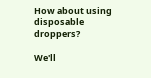How about using disposable droppers?

We'll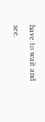have to wait and see.